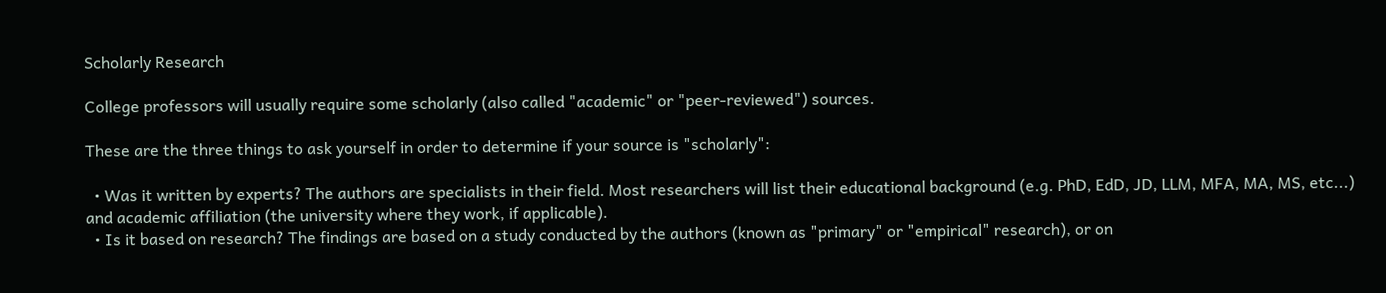Scholarly Research

College professors will usually require some scholarly (also called "academic" or "peer-reviewed") sources.

These are the three things to ask yourself in order to determine if your source is "scholarly":

  • Was it written by experts? The authors are specialists in their field. Most researchers will list their educational background (e.g. PhD, EdD, JD, LLM, MFA, MA, MS, etc...) and academic affiliation (the university where they work, if applicable).
  • Is it based on research? The findings are based on a study conducted by the authors (known as "primary" or "empirical" research), or on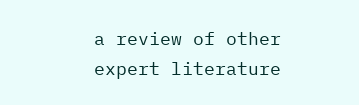a review of other expert literature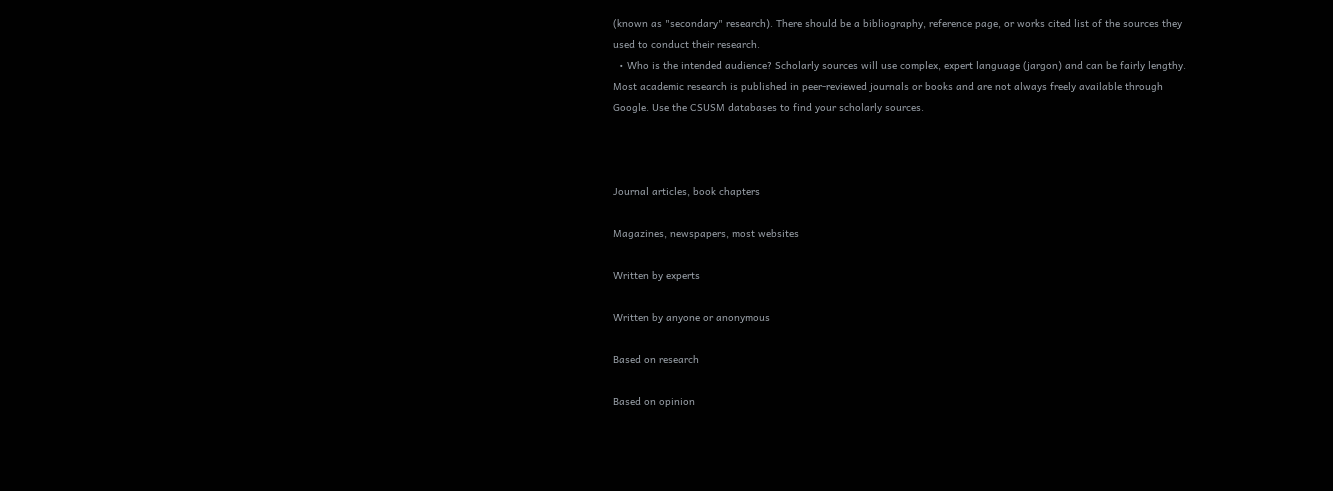(known as "secondary" research). There should be a bibliography, reference page, or works cited list of the sources they used to conduct their research.
  • Who is the intended audience? Scholarly sources will use complex, expert language (jargon) and can be fairly lengthy. Most academic research is published in peer-reviewed journals or books and are not always freely available through Google. Use the CSUSM databases to find your scholarly sources.



Journal articles, book chapters

Magazines, newspapers, most websites

Written by experts

Written by anyone or anonymous

Based on research

Based on opinion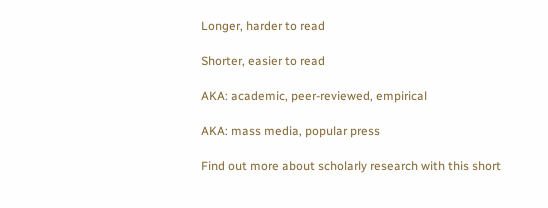Longer, harder to read

Shorter, easier to read

AKA: academic, peer-reviewed, empirical

AKA: mass media, popular press

Find out more about scholarly research with this short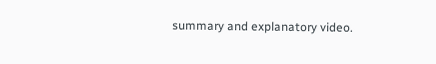summary and explanatory video.